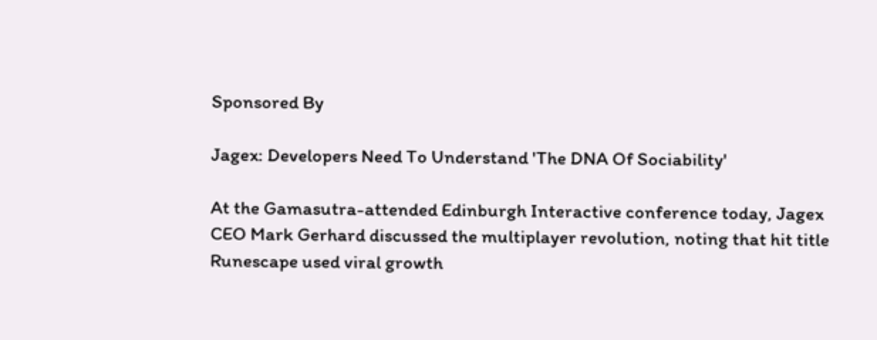Sponsored By

Jagex: Developers Need To Understand 'The DNA Of Sociability'

At the Gamasutra-attended Edinburgh Interactive conference today, Jagex CEO Mark Gerhard discussed the multiplayer revolution, noting that hit title Runescape used viral growth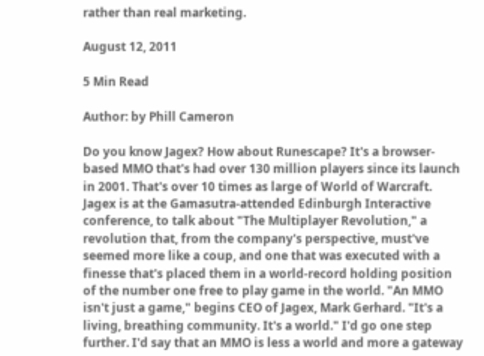rather than real marketing.

August 12, 2011

5 Min Read

Author: by Phill Cameron

Do you know Jagex? How about Runescape? It's a browser-based MMO that's had over 130 million players since its launch in 2001. That's over 10 times as large of World of Warcraft. Jagex is at the Gamasutra-attended Edinburgh Interactive conference, to talk about "The Multiplayer Revolution," a revolution that, from the company's perspective, must've seemed more like a coup, and one that was executed with a finesse that's placed them in a world-record holding position of the number one free to play game in the world. "An MMO isn't just a game," begins CEO of Jagex, Mark Gerhard. "It's a living, breathing community. It's a world." I'd go one step further. I'd say that an MMO is less a world and more a gateway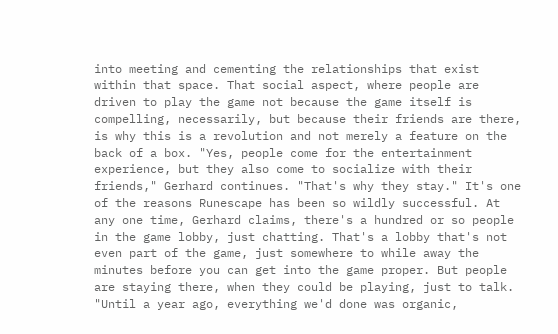into meeting and cementing the relationships that exist within that space. That social aspect, where people are driven to play the game not because the game itself is compelling, necessarily, but because their friends are there, is why this is a revolution and not merely a feature on the back of a box. "Yes, people come for the entertainment experience, but they also come to socialize with their friends," Gerhard continues. "That's why they stay." It's one of the reasons Runescape has been so wildly successful. At any one time, Gerhard claims, there's a hundred or so people in the game lobby, just chatting. That's a lobby that's not even part of the game, just somewhere to while away the minutes before you can get into the game proper. But people are staying there, when they could be playing, just to talk. "Until a year ago, everything we'd done was organic,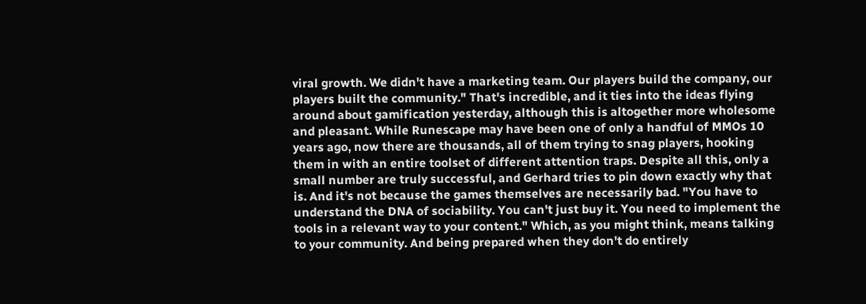viral growth. We didn't have a marketing team. Our players build the company, our players built the community." That's incredible, and it ties into the ideas flying around about gamification yesterday, although this is altogether more wholesome and pleasant. While Runescape may have been one of only a handful of MMOs 10 years ago, now there are thousands, all of them trying to snag players, hooking them in with an entire toolset of different attention traps. Despite all this, only a small number are truly successful, and Gerhard tries to pin down exactly why that is. And it's not because the games themselves are necessarily bad. "You have to understand the DNA of sociability. You can't just buy it. You need to implement the tools in a relevant way to your content." Which, as you might think, means talking to your community. And being prepared when they don't do entirely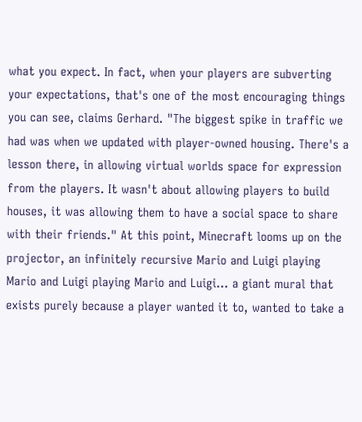what you expect. In fact, when your players are subverting your expectations, that's one of the most encouraging things you can see, claims Gerhard. "The biggest spike in traffic we had was when we updated with player-owned housing. There's a lesson there, in allowing virtual worlds space for expression from the players. It wasn't about allowing players to build houses, it was allowing them to have a social space to share with their friends." At this point, Minecraft looms up on the projector, an infinitely recursive Mario and Luigi playing Mario and Luigi playing Mario and Luigi... a giant mural that exists purely because a player wanted it to, wanted to take a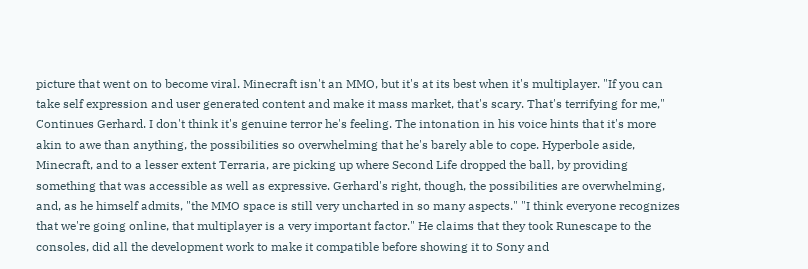picture that went on to become viral. Minecraft isn't an MMO, but it's at its best when it's multiplayer. "If you can take self expression and user generated content and make it mass market, that's scary. That's terrifying for me," Continues Gerhard. I don't think it's genuine terror he's feeling. The intonation in his voice hints that it's more akin to awe than anything, the possibilities so overwhelming that he's barely able to cope. Hyperbole aside, Minecraft, and to a lesser extent Terraria, are picking up where Second Life dropped the ball, by providing something that was accessible as well as expressive. Gerhard's right, though, the possibilities are overwhelming, and, as he himself admits, "the MMO space is still very uncharted in so many aspects." "I think everyone recognizes that we're going online, that multiplayer is a very important factor." He claims that they took Runescape to the consoles, did all the development work to make it compatible before showing it to Sony and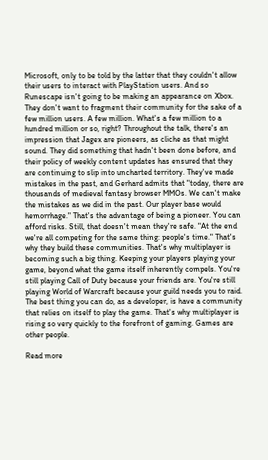Microsoft, only to be told by the latter that they couldn't allow their users to interact with PlayStation users. And so Runescape isn't going to be making an appearance on Xbox. They don't want to fragment their community for the sake of a few million users. A few million. What's a few million to a hundred million or so, right? Throughout the talk, there's an impression that Jagex are pioneers, as cliche as that might sound. They did something that hadn't been done before, and their policy of weekly content updates has ensured that they are continuing to slip into uncharted territory. They've made mistakes in the past, and Gerhard admits that "today, there are thousands of medieval fantasy browser MMOs. We can't make the mistakes as we did in the past. Our player base would hemorrhage." That's the advantage of being a pioneer. You can afford risks. Still, that doesn't mean they're safe. "At the end we're all competing for the same thing: people's time." That's why they build these communities. That's why multiplayer is becoming such a big thing. Keeping your players playing your game, beyond what the game itself inherently compels. You're still playing Call of Duty because your friends are. You're still playing World of Warcraft because your guild needs you to raid. The best thing you can do, as a developer, is have a community that relies on itself to play the game. That's why multiplayer is rising so very quickly to the forefront of gaming. Games are other people.

Read more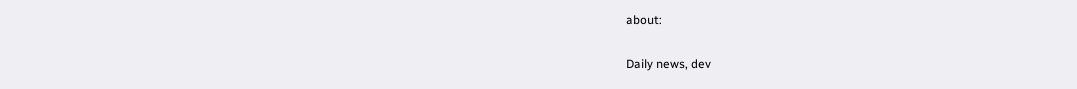about:

Daily news, dev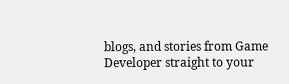blogs, and stories from Game Developer straight to your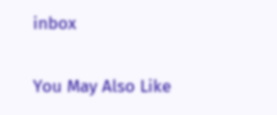inbox

You May Also Like